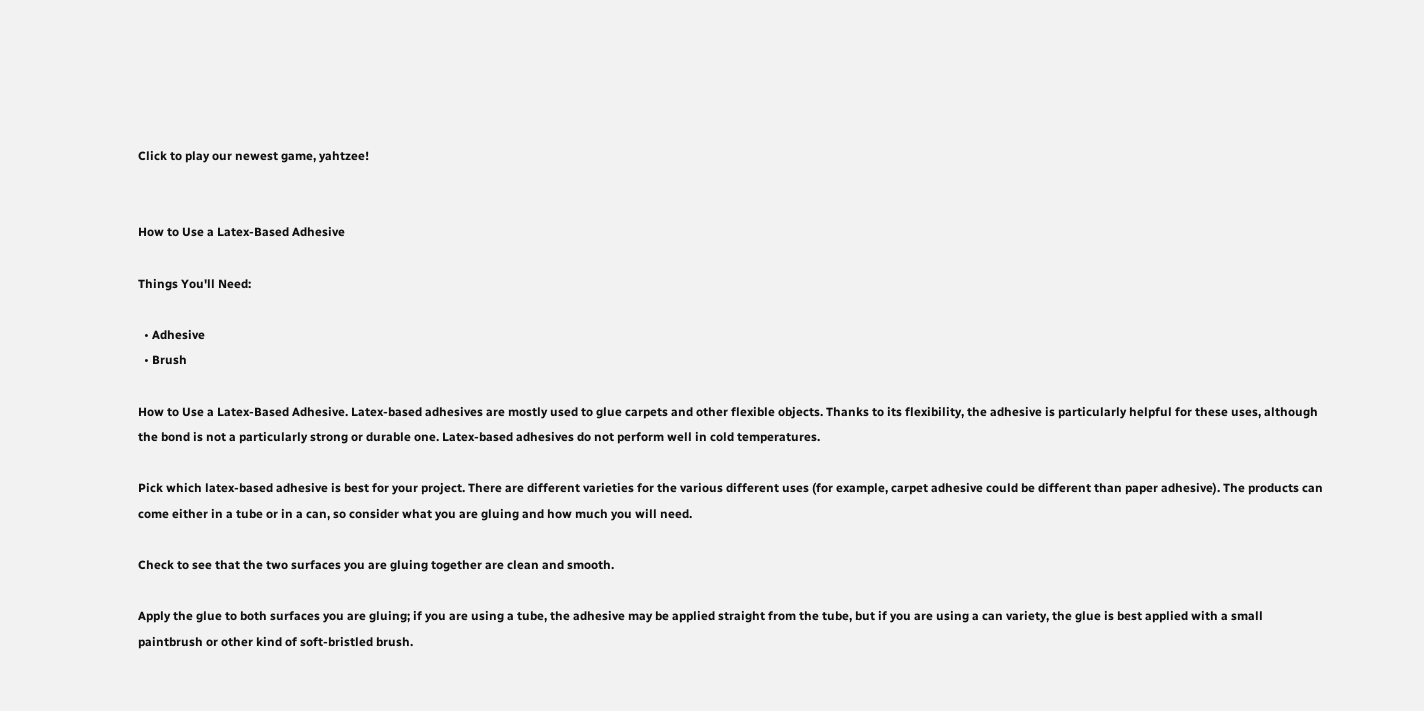Click to play our newest game, yahtzee!


How to Use a Latex-Based Adhesive

Things You'll Need:

  • Adhesive
  • Brush

How to Use a Latex-Based Adhesive. Latex-based adhesives are mostly used to glue carpets and other flexible objects. Thanks to its flexibility, the adhesive is particularly helpful for these uses, although the bond is not a particularly strong or durable one. Latex-based adhesives do not perform well in cold temperatures.

Pick which latex-based adhesive is best for your project. There are different varieties for the various different uses (for example, carpet adhesive could be different than paper adhesive). The products can come either in a tube or in a can, so consider what you are gluing and how much you will need.

Check to see that the two surfaces you are gluing together are clean and smooth.

Apply the glue to both surfaces you are gluing; if you are using a tube, the adhesive may be applied straight from the tube, but if you are using a can variety, the glue is best applied with a small paintbrush or other kind of soft-bristled brush.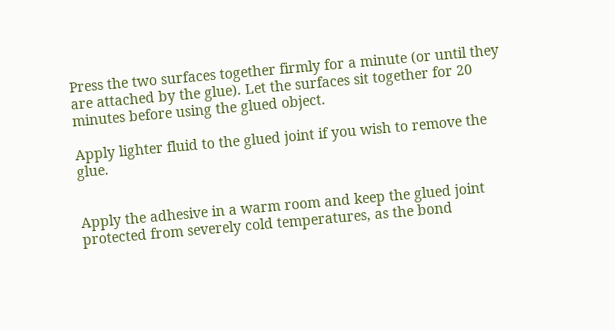Press the two surfaces together firmly for a minute (or until they are attached by the glue). Let the surfaces sit together for 20 minutes before using the glued object.

Apply lighter fluid to the glued joint if you wish to remove the glue.


Apply the adhesive in a warm room and keep the glued joint protected from severely cold temperatures, as the bond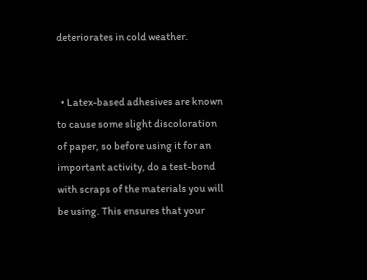deteriorates in cold weather.


  • Latex-based adhesives are known to cause some slight discoloration of paper, so before using it for an important activity, do a test-bond with scraps of the materials you will be using. This ensures that your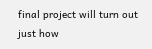final project will turn out just how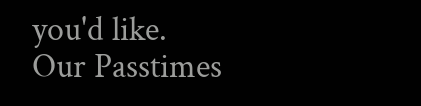you'd like.
Our Passtimes